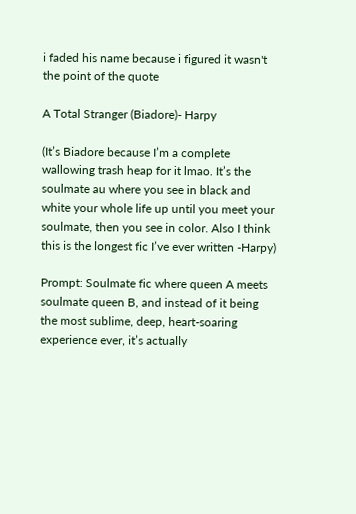i faded his name because i figured it wasn't the point of the quote

A Total Stranger (Biadore)- Harpy

(It’s Biadore because I’m a complete wallowing trash heap for it lmao. It’s the soulmate au where you see in black and white your whole life up until you meet your soulmate, then you see in color. Also I think this is the longest fic I’ve ever written -Harpy)

Prompt: Soulmate fic where queen A meets soulmate queen B, and instead of it being the most sublime, deep, heart-soaring experience ever, it’s actually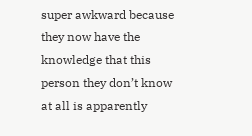super awkward because they now have the knowledge that this person they don’t know at all is apparently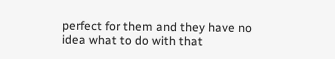perfect for them and they have no idea what to do with that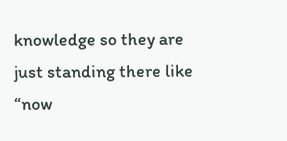knowledge so they are just standing there like “now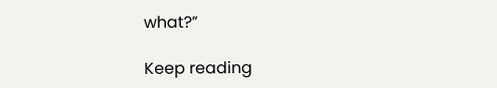what?”

Keep reading